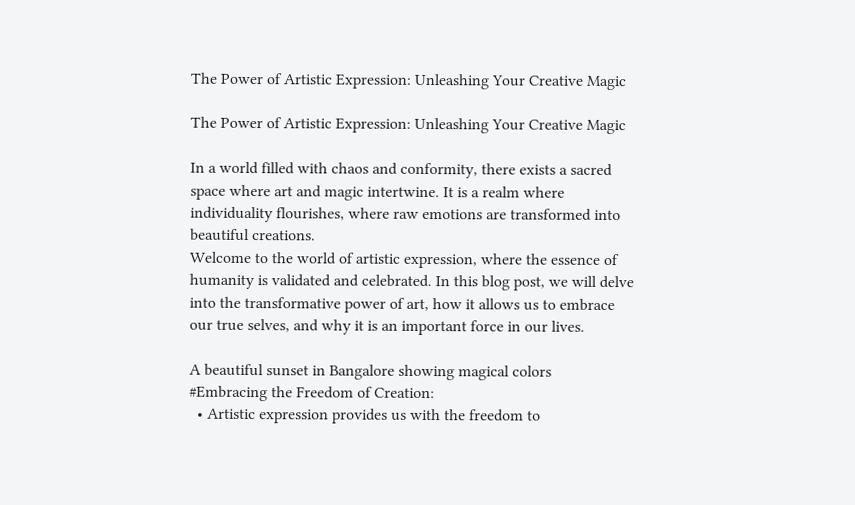The Power of Artistic Expression: Unleashing Your Creative Magic

The Power of Artistic Expression: Unleashing Your Creative Magic

In a world filled with chaos and conformity, there exists a sacred space where art and magic intertwine. It is a realm where individuality flourishes, where raw emotions are transformed into beautiful creations.
Welcome to the world of artistic expression, where the essence of humanity is validated and celebrated. In this blog post, we will delve into the transformative power of art, how it allows us to embrace our true selves, and why it is an important force in our lives.

A beautiful sunset in Bangalore showing magical colors
#Embracing the Freedom of Creation:
  • Artistic expression provides us with the freedom to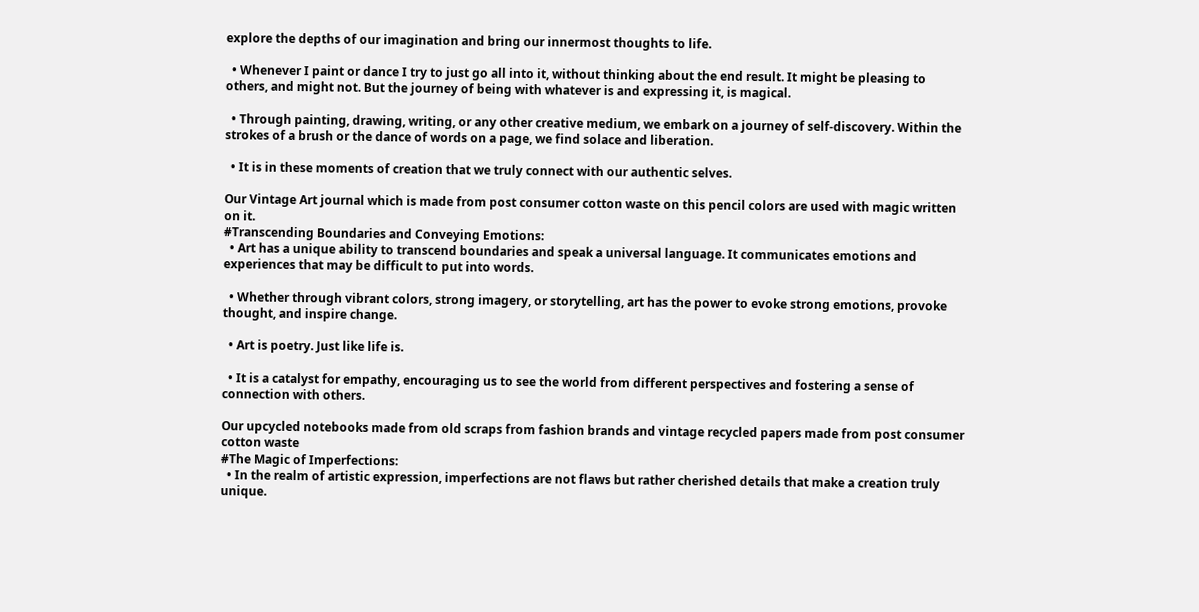explore the depths of our imagination and bring our innermost thoughts to life.

  • Whenever I paint or dance I try to just go all into it, without thinking about the end result. It might be pleasing to others, and might not. But the journey of being with whatever is and expressing it, is magical.

  • Through painting, drawing, writing, or any other creative medium, we embark on a journey of self-discovery. Within the strokes of a brush or the dance of words on a page, we find solace and liberation.

  • It is in these moments of creation that we truly connect with our authentic selves.

Our Vintage Art journal which is made from post consumer cotton waste on this pencil colors are used with magic written on it.
#Transcending Boundaries and Conveying Emotions:
  • Art has a unique ability to transcend boundaries and speak a universal language. It communicates emotions and experiences that may be difficult to put into words.

  • Whether through vibrant colors, strong imagery, or storytelling, art has the power to evoke strong emotions, provoke thought, and inspire change.

  • Art is poetry. Just like life is.

  • It is a catalyst for empathy, encouraging us to see the world from different perspectives and fostering a sense of connection with others.

Our upcycled notebooks made from old scraps from fashion brands and vintage recycled papers made from post consumer cotton waste
#The Magic of Imperfections:
  • In the realm of artistic expression, imperfections are not flaws but rather cherished details that make a creation truly unique.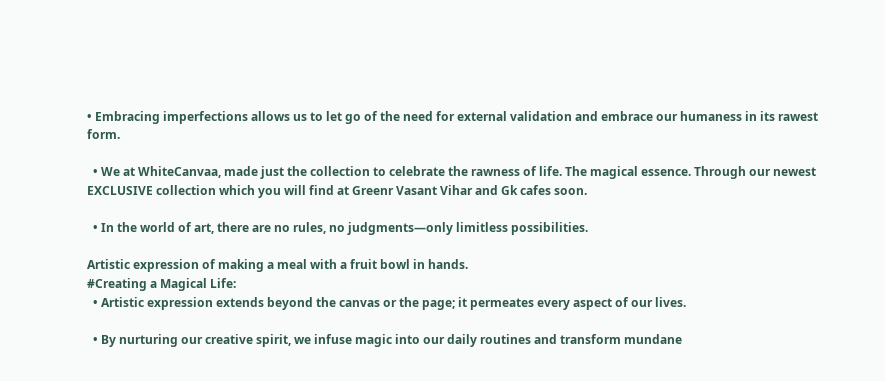• Embracing imperfections allows us to let go of the need for external validation and embrace our humaness in its rawest form.

  • We at WhiteCanvaa, made just the collection to celebrate the rawness of life. The magical essence. Through our newest EXCLUSIVE collection which you will find at Greenr Vasant Vihar and Gk cafes soon.

  • In the world of art, there are no rules, no judgments—only limitless possibilities.

Artistic expression of making a meal with a fruit bowl in hands.
#Creating a Magical Life:
  • Artistic expression extends beyond the canvas or the page; it permeates every aspect of our lives.

  • By nurturing our creative spirit, we infuse magic into our daily routines and transform mundane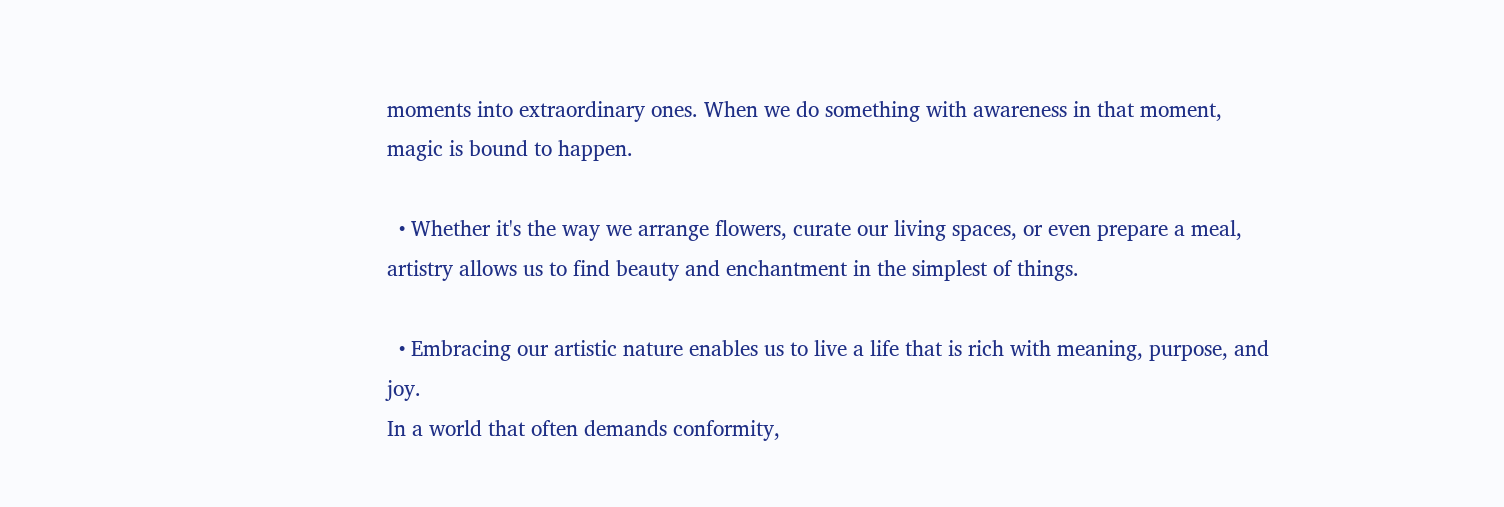moments into extraordinary ones. When we do something with awareness in that moment, magic is bound to happen.

  • Whether it's the way we arrange flowers, curate our living spaces, or even prepare a meal, artistry allows us to find beauty and enchantment in the simplest of things.

  • Embracing our artistic nature enables us to live a life that is rich with meaning, purpose, and joy.
In a world that often demands conformity,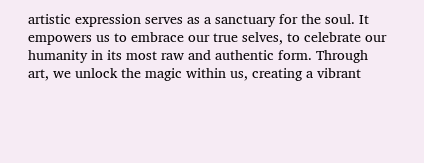artistic expression serves as a sanctuary for the soul. It empowers us to embrace our true selves, to celebrate our humanity in its most raw and authentic form. Through art, we unlock the magic within us, creating a vibrant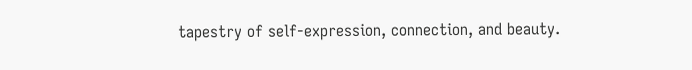tapestry of self-expression, connection, and beauty.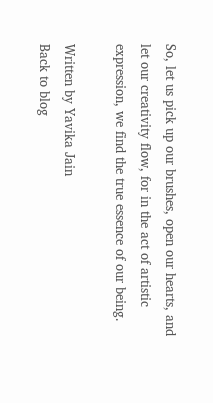So, let us pick up our brushes, open our hearts, and let our creativity flow, for in the act of artistic expression, we find the true essence of our being.

Written by Yavika Jain
Back to blog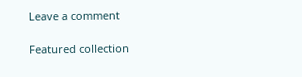Leave a comment

Featured collection